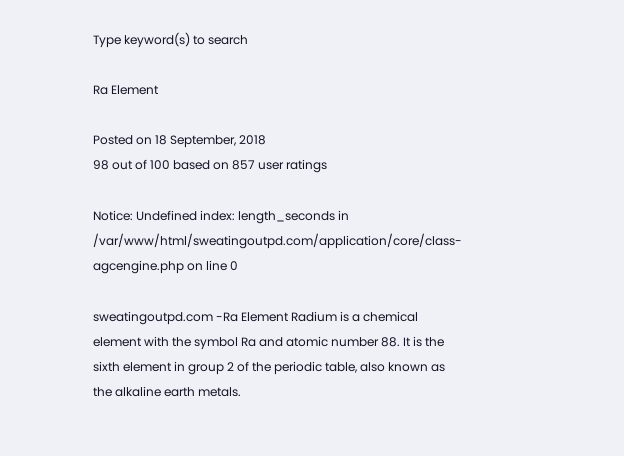Type keyword(s) to search

Ra Element

Posted on 18 September, 2018
98 out of 100 based on 857 user ratings

Notice: Undefined index: length_seconds in /var/www/html/sweatingoutpd.com/application/core/class-agcengine.php on line 0

sweatingoutpd.com -Ra Element Radium is a chemical element with the symbol Ra and atomic number 88. It is the sixth element in group 2 of the periodic table, also known as the alkaline earth metals.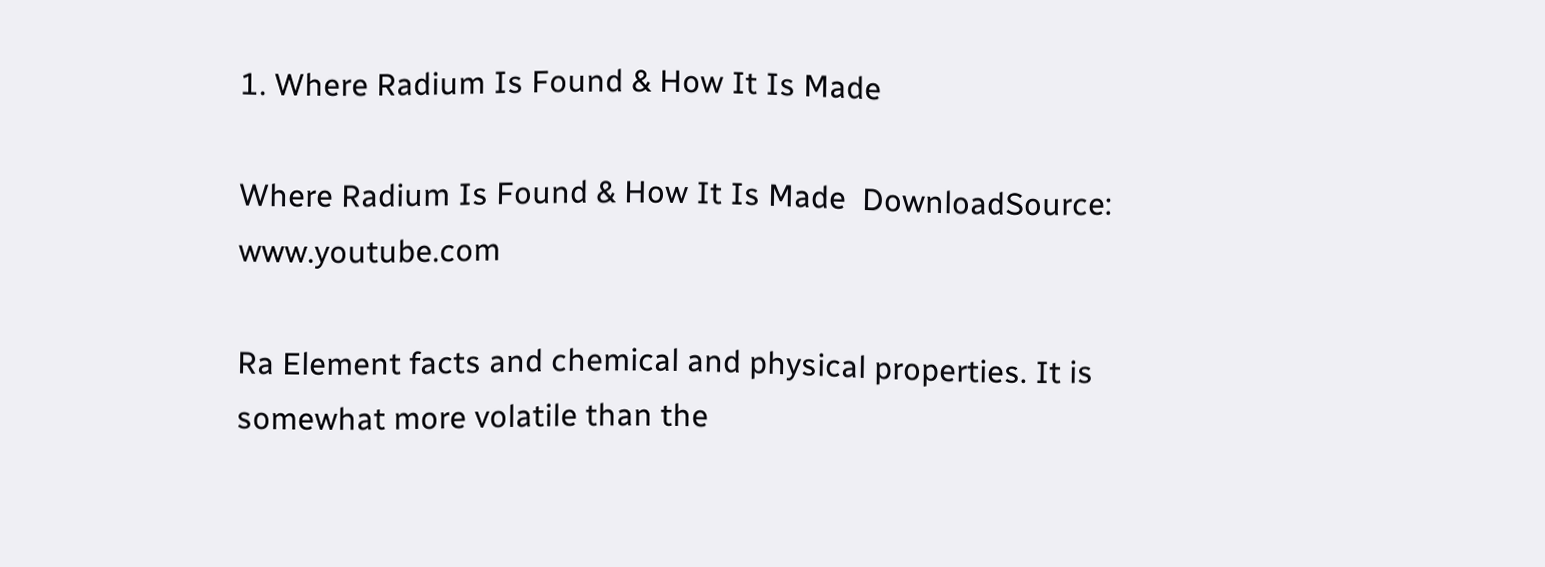1. Where Radium Is Found & How It Is Made

Where Radium Is Found & How It Is Made  DownloadSource: www.youtube.com

Ra Element facts and chemical and physical properties. It is somewhat more volatile than the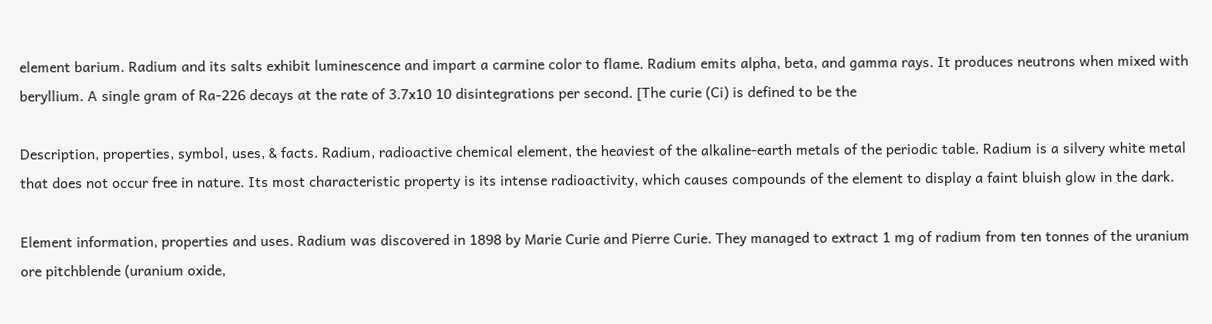element barium. Radium and its salts exhibit luminescence and impart a carmine color to flame. Radium emits alpha, beta, and gamma rays. It produces neutrons when mixed with beryllium. A single gram of Ra-226 decays at the rate of 3.7x10 10 disintegrations per second. [The curie (Ci) is defined to be the

Description, properties, symbol, uses, & facts. Radium, radioactive chemical element, the heaviest of the alkaline-earth metals of the periodic table. Radium is a silvery white metal that does not occur free in nature. Its most characteristic property is its intense radioactivity, which causes compounds of the element to display a faint bluish glow in the dark.

Element information, properties and uses. Radium was discovered in 1898 by Marie Curie and Pierre Curie. They managed to extract 1 mg of radium from ten tonnes of the uranium ore pitchblende (uranium oxide,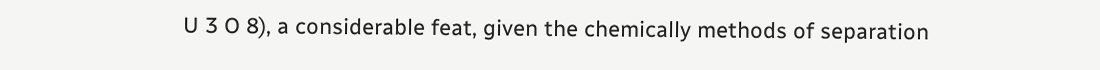U 3 O 8), a considerable feat, given the chemically methods of separation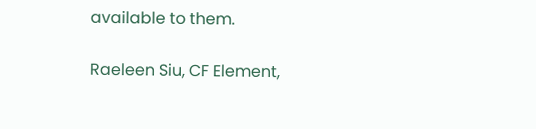available to them.

Raeleen Siu, CF Element,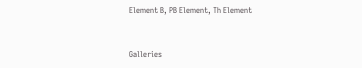Element B, PB Element, Th Element


Galleries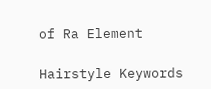of Ra Element

Hairstyle Keywords